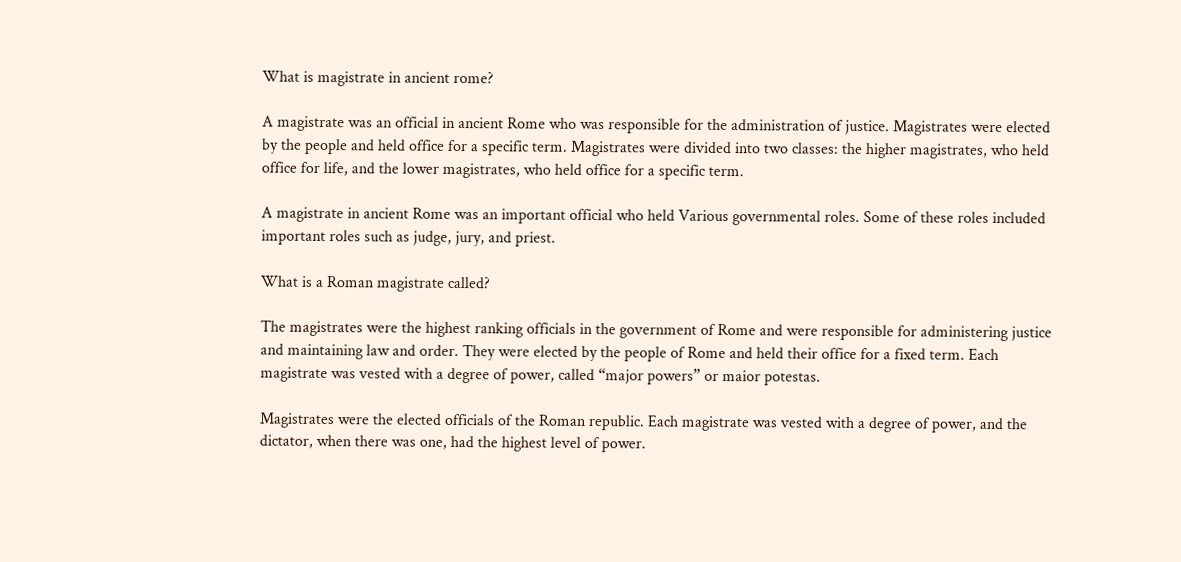What is magistrate in ancient rome?

A magistrate was an official in ancient Rome who was responsible for the administration of justice. Magistrates were elected by the people and held office for a specific term. Magistrates were divided into two classes: the higher magistrates, who held office for life, and the lower magistrates, who held office for a specific term.

A magistrate in ancient Rome was an important official who held Various governmental roles. Some of these roles included important roles such as judge, jury, and priest.

What is a Roman magistrate called?

The magistrates were the highest ranking officials in the government of Rome and were responsible for administering justice and maintaining law and order. They were elected by the people of Rome and held their office for a fixed term. Each magistrate was vested with a degree of power, called “major powers” or maior potestas.

Magistrates were the elected officials of the Roman republic. Each magistrate was vested with a degree of power, and the dictator, when there was one, had the highest level of power.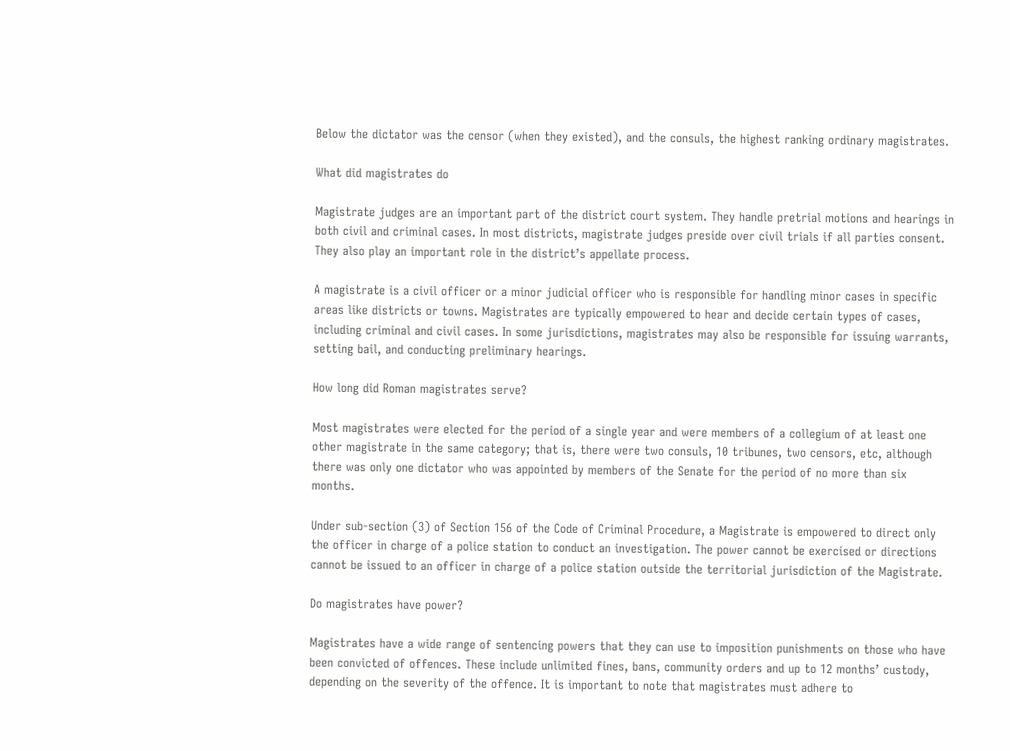Below the dictator was the censor (when they existed), and the consuls, the highest ranking ordinary magistrates.

What did magistrates do

Magistrate judges are an important part of the district court system. They handle pretrial motions and hearings in both civil and criminal cases. In most districts, magistrate judges preside over civil trials if all parties consent. They also play an important role in the district’s appellate process.

A magistrate is a civil officer or a minor judicial officer who is responsible for handling minor cases in specific areas like districts or towns. Magistrates are typically empowered to hear and decide certain types of cases, including criminal and civil cases. In some jurisdictions, magistrates may also be responsible for issuing warrants, setting bail, and conducting preliminary hearings.

How long did Roman magistrates serve?

Most magistrates were elected for the period of a single year and were members of a collegium of at least one other magistrate in the same category; that is, there were two consuls, 10 tribunes, two censors, etc, although there was only one dictator who was appointed by members of the Senate for the period of no more than six months.

Under sub-section (3) of Section 156 of the Code of Criminal Procedure, a Magistrate is empowered to direct only the officer in charge of a police station to conduct an investigation. The power cannot be exercised or directions cannot be issued to an officer in charge of a police station outside the territorial jurisdiction of the Magistrate.

Do magistrates have power?

Magistrates have a wide range of sentencing powers that they can use to imposition punishments on those who have been convicted of offences. These include unlimited fines, bans, community orders and up to 12 months’ custody, depending on the severity of the offence. It is important to note that magistrates must adhere to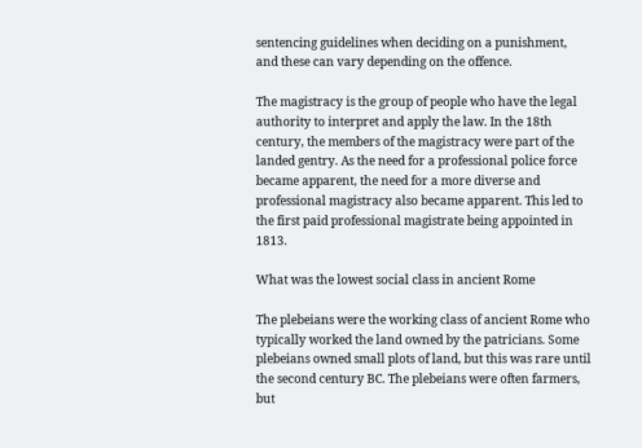sentencing guidelines when deciding on a punishment, and these can vary depending on the offence.

The magistracy is the group of people who have the legal authority to interpret and apply the law. In the 18th century, the members of the magistracy were part of the landed gentry. As the need for a professional police force became apparent, the need for a more diverse and professional magistracy also became apparent. This led to the first paid professional magistrate being appointed in 1813.

What was the lowest social class in ancient Rome

The plebeians were the working class of ancient Rome who typically worked the land owned by the patricians. Some plebeians owned small plots of land, but this was rare until the second century BC. The plebeians were often farmers, but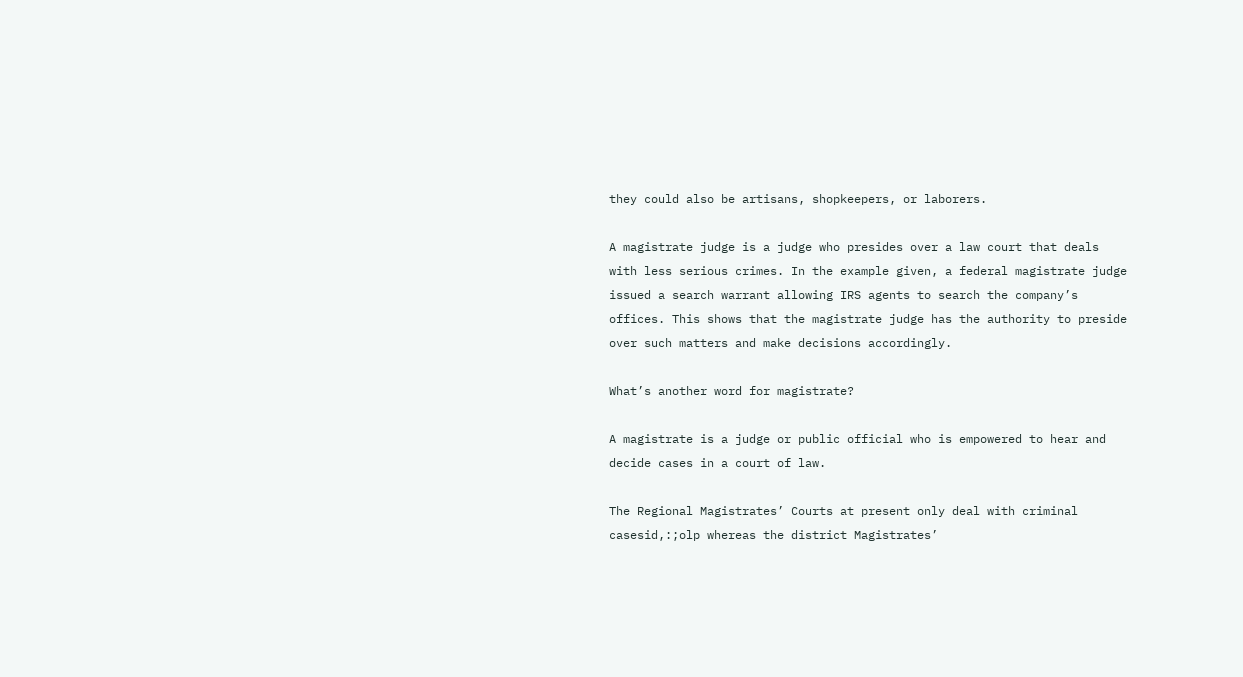they could also be artisans, shopkeepers, or laborers.

A magistrate judge is a judge who presides over a law court that deals with less serious crimes. In the example given, a federal magistrate judge issued a search warrant allowing IRS agents to search the company’s offices. This shows that the magistrate judge has the authority to preside over such matters and make decisions accordingly.

What’s another word for magistrate?

A magistrate is a judge or public official who is empowered to hear and decide cases in a court of law.

The Regional Magistrates’ Courts at present only deal with criminal casesid,:;olp whereas the district Magistrates’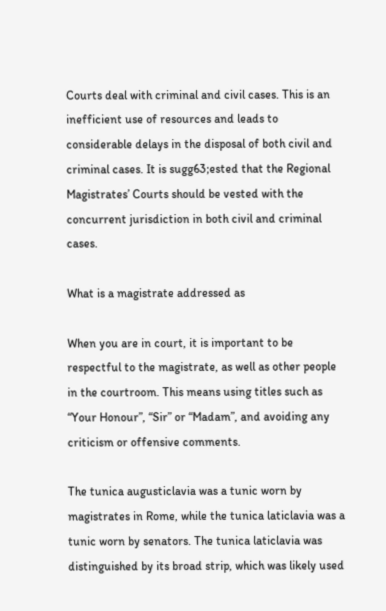Courts deal with criminal and civil cases. This is an inefficient use of resources and leads to considerable delays in the disposal of both civil and criminal cases. It is sugg63;ested that the Regional Magistrates’ Courts should be vested with the concurrent jurisdiction in both civil and criminal cases.

What is a magistrate addressed as

When you are in court, it is important to be respectful to the magistrate, as well as other people in the courtroom. This means using titles such as “Your Honour”, “Sir” or “Madam”, and avoiding any criticism or offensive comments.

The tunica augusticlavia was a tunic worn by magistrates in Rome, while the tunica laticlavia was a tunic worn by senators. The tunica laticlavia was distinguished by its broad strip, which was likely used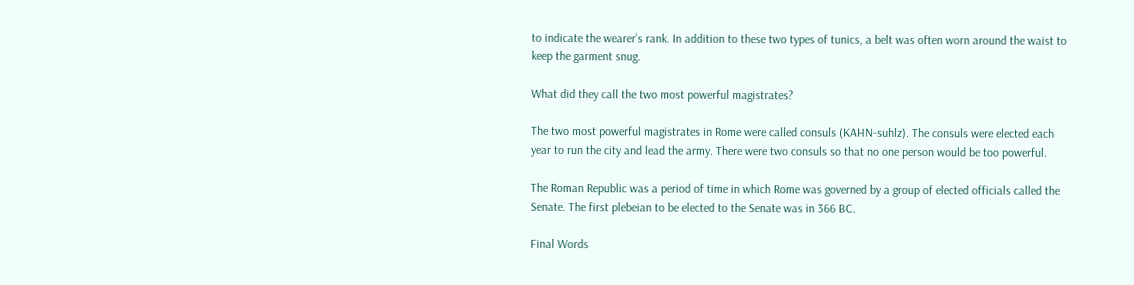to indicate the wearer’s rank. In addition to these two types of tunics, a belt was often worn around the waist to keep the garment snug.

What did they call the two most powerful magistrates?

The two most powerful magistrates in Rome were called consuls (KAHN-suhlz). The consuls were elected each year to run the city and lead the army. There were two consuls so that no one person would be too powerful.

The Roman Republic was a period of time in which Rome was governed by a group of elected officials called the Senate. The first plebeian to be elected to the Senate was in 366 BC.

Final Words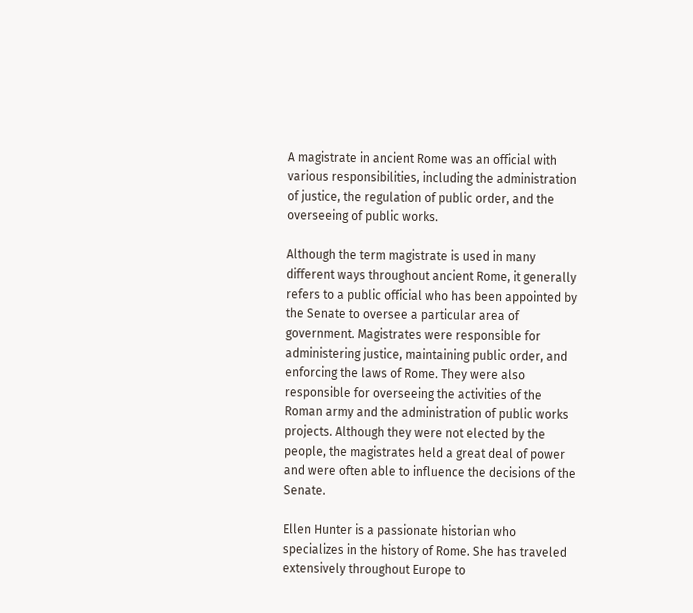A magistrate in ancient Rome was an official with various responsibilities, including the administration of justice, the regulation of public order, and the overseeing of public works.

Although the term magistrate is used in many different ways throughout ancient Rome, it generally refers to a public official who has been appointed by the Senate to oversee a particular area of government. Magistrates were responsible for administering justice, maintaining public order, and enforcing the laws of Rome. They were also responsible for overseeing the activities of the Roman army and the administration of public works projects. Although they were not elected by the people, the magistrates held a great deal of power and were often able to influence the decisions of the Senate.

Ellen Hunter is a passionate historian who specializes in the history of Rome. She has traveled extensively throughout Europe to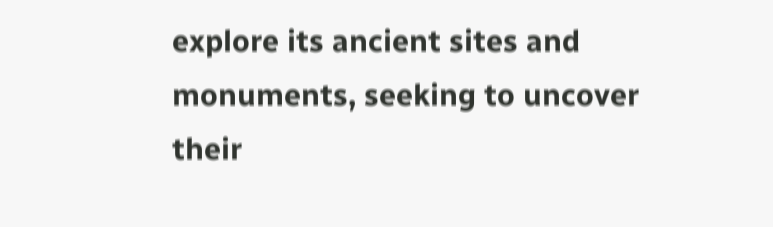explore its ancient sites and monuments, seeking to uncover their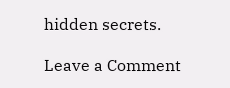hidden secrets.

Leave a Comment